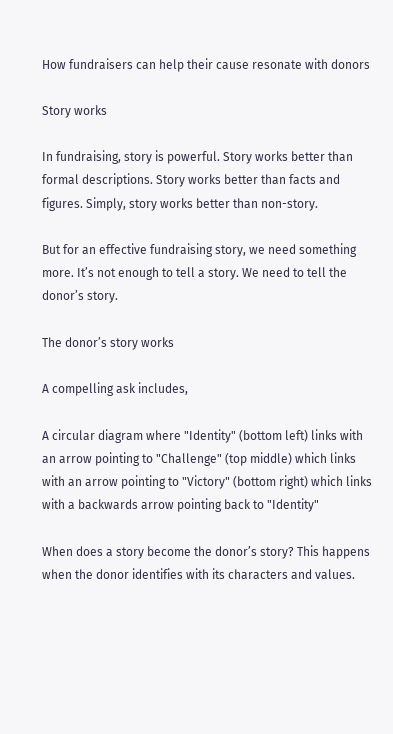How fundraisers can help their cause resonate with donors

Story works

In fundraising, story is powerful. Story works better than formal descriptions. Story works better than facts and figures. Simply, story works better than non-story.

But for an effective fundraising story, we need something more. It’s not enough to tell a story. We need to tell the donor’s story.

The donor’s story works

A compelling ask includes,

A circular diagram where "Identity" (bottom left) links with an arrow pointing to "Challenge" (top middle) which links with an arrow pointing to "Victory" (bottom right) which links with a backwards arrow pointing back to "Identity"

When does a story become the donor’s story? This happens when the donor identifies with its characters and values.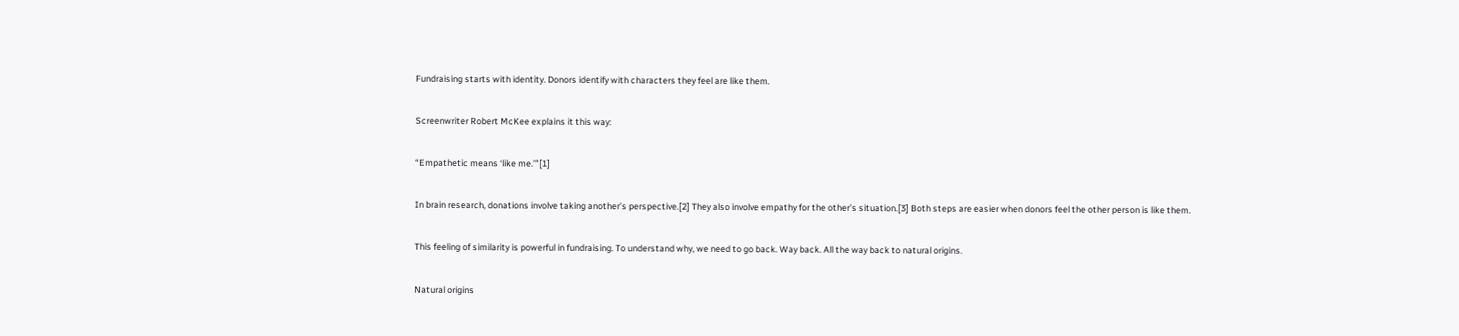Fundraising starts with identity. Donors identify with characters they feel are like them.

Screenwriter Robert McKee explains it this way:

“Empathetic means ‘like me.’”[1]

In brain research, donations involve taking another’s perspective.[2] They also involve empathy for the other’s situation.[3] Both steps are easier when donors feel the other person is like them.

This feeling of similarity is powerful in fundraising. To understand why, we need to go back. Way back. All the way back to natural origins.

Natural origins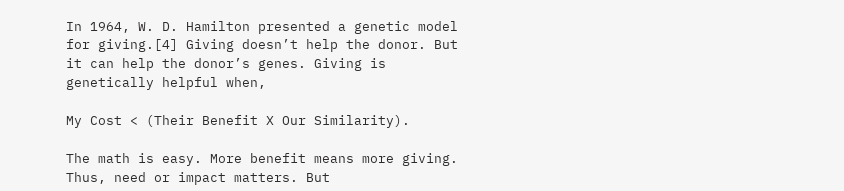In 1964, W. D. Hamilton presented a genetic model for giving.[4] Giving doesn’t help the donor. But it can help the donor’s genes. Giving is genetically helpful when,

My Cost < (Their Benefit X Our Similarity).

The math is easy. More benefit means more giving. Thus, need or impact matters. But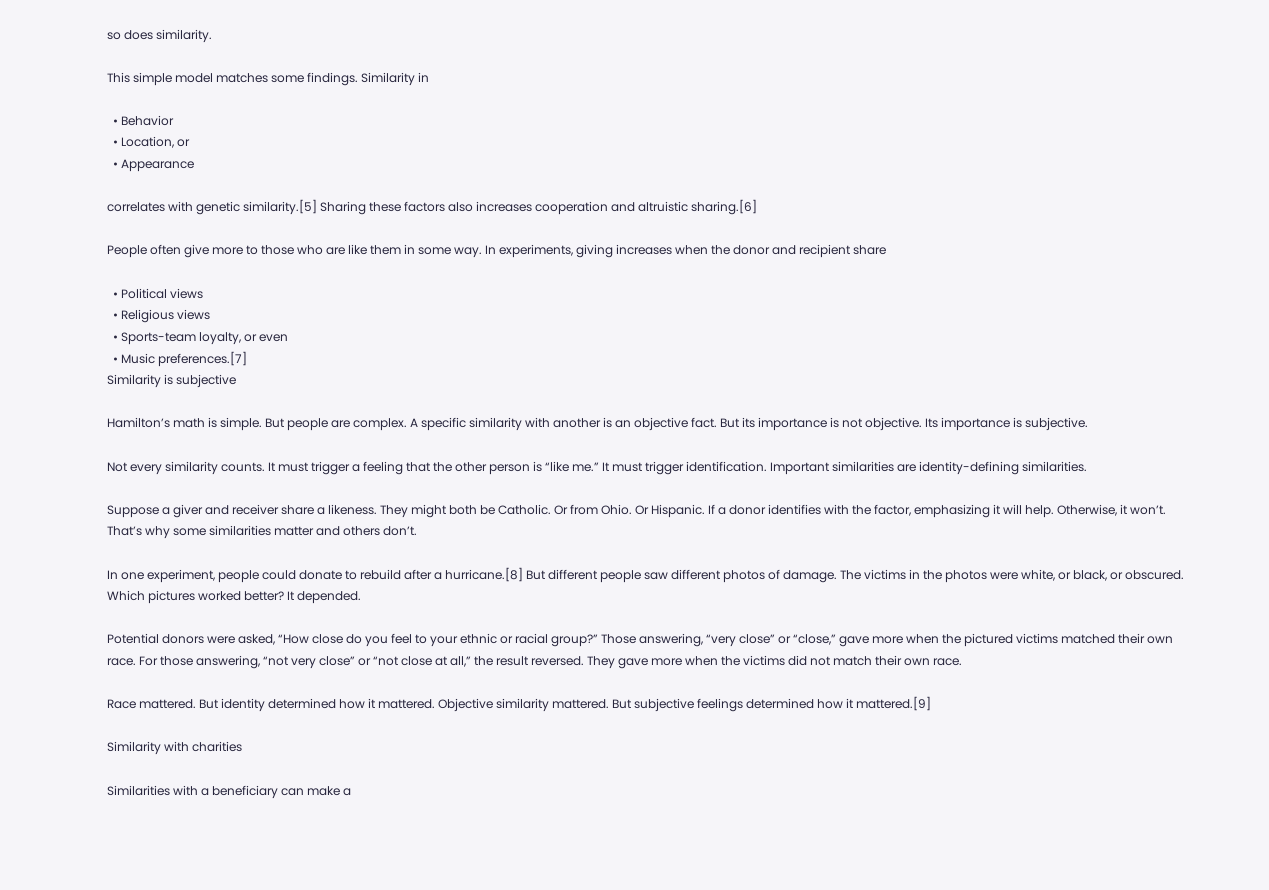so does similarity.

This simple model matches some findings. Similarity in

  • Behavior
  • Location, or
  • Appearance

correlates with genetic similarity.[5] Sharing these factors also increases cooperation and altruistic sharing.[6]

People often give more to those who are like them in some way. In experiments, giving increases when the donor and recipient share

  • Political views
  • Religious views
  • Sports-team loyalty, or even
  • Music preferences.[7]
Similarity is subjective

Hamilton’s math is simple. But people are complex. A specific similarity with another is an objective fact. But its importance is not objective. Its importance is subjective.

Not every similarity counts. It must trigger a feeling that the other person is “like me.” It must trigger identification. Important similarities are identity-defining similarities.

Suppose a giver and receiver share a likeness. They might both be Catholic. Or from Ohio. Or Hispanic. If a donor identifies with the factor, emphasizing it will help. Otherwise, it won’t. That’s why some similarities matter and others don’t.

In one experiment, people could donate to rebuild after a hurricane.[8] But different people saw different photos of damage. The victims in the photos were white, or black, or obscured. Which pictures worked better? It depended.

Potential donors were asked, “How close do you feel to your ethnic or racial group?” Those answering, “very close” or “close,” gave more when the pictured victims matched their own race. For those answering, “not very close” or “not close at all,” the result reversed. They gave more when the victims did not match their own race.

Race mattered. But identity determined how it mattered. Objective similarity mattered. But subjective feelings determined how it mattered.[9]

Similarity with charities

Similarities with a beneficiary can make a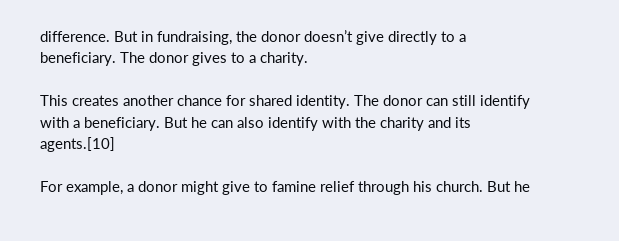difference. But in fundraising, the donor doesn’t give directly to a beneficiary. The donor gives to a charity.

This creates another chance for shared identity. The donor can still identify with a beneficiary. But he can also identify with the charity and its agents.[10]

For example, a donor might give to famine relief through his church. But he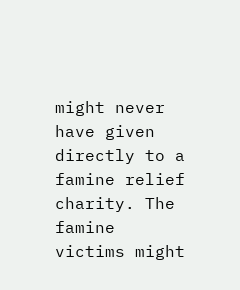might never have given directly to a famine relief charity. The famine victims might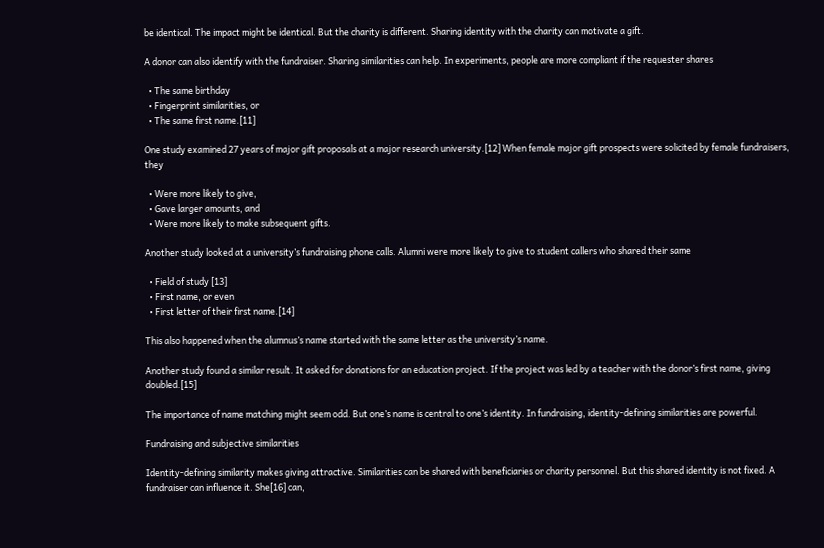be identical. The impact might be identical. But the charity is different. Sharing identity with the charity can motivate a gift.

A donor can also identify with the fundraiser. Sharing similarities can help. In experiments, people are more compliant if the requester shares

  • The same birthday
  • Fingerprint similarities, or
  • The same first name.[11]

One study examined 27 years of major gift proposals at a major research university.[12] When female major gift prospects were solicited by female fundraisers, they

  • Were more likely to give,
  • Gave larger amounts, and
  • Were more likely to make subsequent gifts.

Another study looked at a university’s fundraising phone calls. Alumni were more likely to give to student callers who shared their same

  • Field of study [13]
  • First name, or even
  • First letter of their first name.[14]

This also happened when the alumnus’s name started with the same letter as the university’s name.

Another study found a similar result. It asked for donations for an education project. If the project was led by a teacher with the donor’s first name, giving doubled.[15]

The importance of name matching might seem odd. But one’s name is central to one’s identity. In fundraising, identity-defining similarities are powerful.

Fundraising and subjective similarities

Identity-defining similarity makes giving attractive. Similarities can be shared with beneficiaries or charity personnel. But this shared identity is not fixed. A fundraiser can influence it. She[16] can,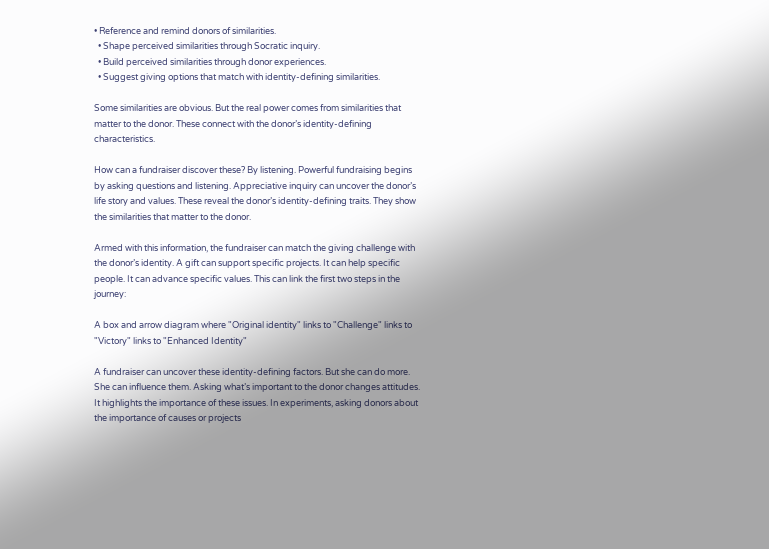• Reference and remind donors of similarities.
  • Shape perceived similarities through Socratic inquiry.
  • Build perceived similarities through donor experiences.
  • Suggest giving options that match with identity-defining similarities.

Some similarities are obvious. But the real power comes from similarities that matter to the donor. These connect with the donor’s identity-defining characteristics.

How can a fundraiser discover these? By listening. Powerful fundraising begins by asking questions and listening. Appreciative inquiry can uncover the donor’s life story and values. These reveal the donor’s identity-defining traits. They show the similarities that matter to the donor.

Armed with this information, the fundraiser can match the giving challenge with the donor’s identity. A gift can support specific projects. It can help specific people. It can advance specific values. This can link the first two steps in the journey:

A box and arrow diagram where "Original identity" links to "Challenge" links to "Victory" links to "Enhanced Identity"

A fundraiser can uncover these identity-defining factors. But she can do more. She can influence them. Asking what’s important to the donor changes attitudes. It highlights the importance of these issues. In experiments, asking donors about the importance of causes or projects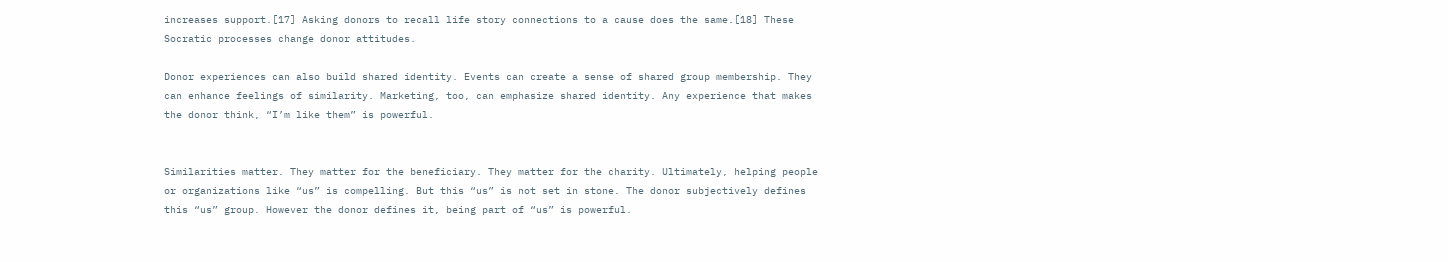increases support.[17] Asking donors to recall life story connections to a cause does the same.[18] These Socratic processes change donor attitudes.

Donor experiences can also build shared identity. Events can create a sense of shared group membership. They can enhance feelings of similarity. Marketing, too, can emphasize shared identity. Any experience that makes the donor think, “I’m like them” is powerful.


Similarities matter. They matter for the beneficiary. They matter for the charity. Ultimately, helping people or organizations like “us” is compelling. But this “us” is not set in stone. The donor subjectively defines this “us” group. However the donor defines it, being part of “us” is powerful.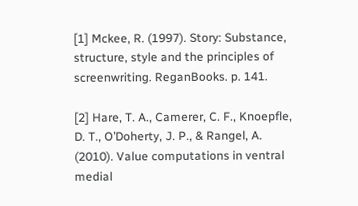[1] Mckee, R. (1997). Story: Substance, structure, style and the principles of screenwriting. ReganBooks. p. 141.

[2] Hare, T. A., Camerer, C. F., Knoepfle, D. T., O’Doherty, J. P., & Rangel, A. (2010). Value computations in ventral medial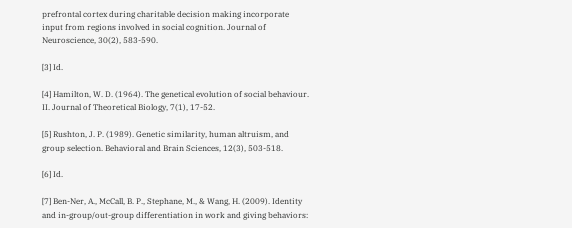prefrontal cortex during charitable decision making incorporate input from regions involved in social cognition. Journal of Neuroscience, 30(2), 583-590.

[3] Id.

[4] Hamilton, W. D. (1964). The genetical evolution of social behaviour. II. Journal of Theoretical Biology, 7(1), 17-52.

[5] Rushton, J. P. (1989). Genetic similarity, human altruism, and group selection. Behavioral and Brain Sciences, 12(3), 503-518.

[6] Id.

[7] Ben-Ner, A., McCall, B. P., Stephane, M., & Wang, H. (2009). Identity and in-group/out-group differentiation in work and giving behaviors: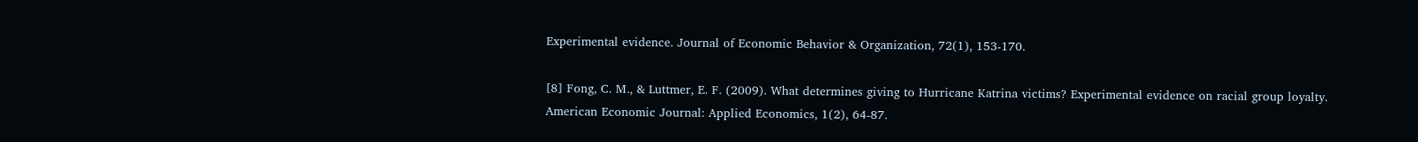Experimental evidence. Journal of Economic Behavior & Organization, 72(1), 153-170.

[8] Fong, C. M., & Luttmer, E. F. (2009). What determines giving to Hurricane Katrina victims? Experimental evidence on racial group loyalty. American Economic Journal: Applied Economics, 1(2), 64-87.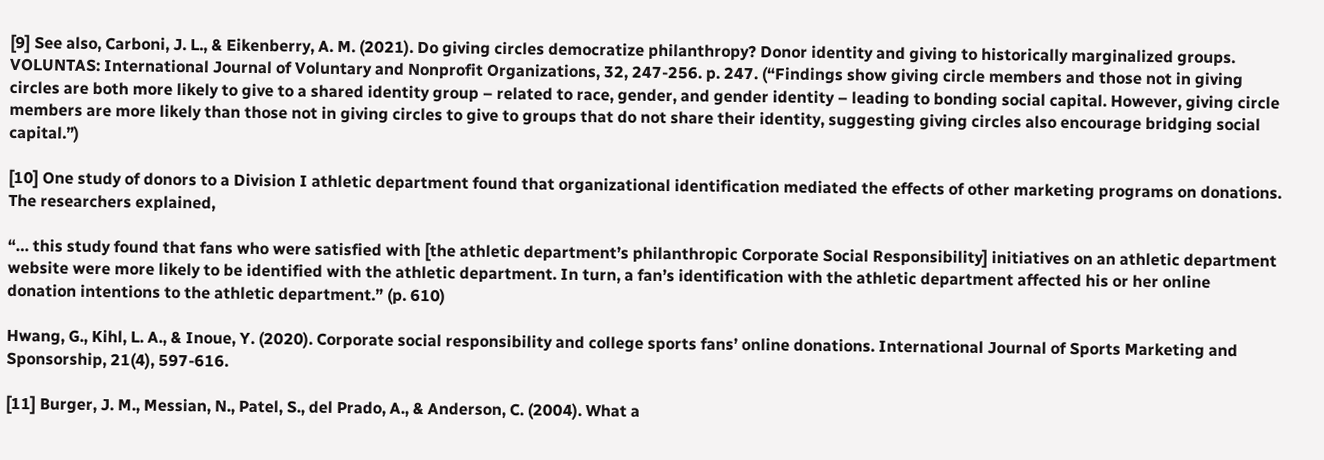[9] See also, Carboni, J. L., & Eikenberry, A. M. (2021). Do giving circles democratize philanthropy? Donor identity and giving to historically marginalized groups. VOLUNTAS: International Journal of Voluntary and Nonprofit Organizations, 32, 247-256. p. 247. (“Findings show giving circle members and those not in giving circles are both more likely to give to a shared identity group – related to race, gender, and gender identity – leading to bonding social capital. However, giving circle members are more likely than those not in giving circles to give to groups that do not share their identity, suggesting giving circles also encourage bridging social capital.”)

[10] One study of donors to a Division I athletic department found that organizational identification mediated the effects of other marketing programs on donations. The researchers explained,

“… this study found that fans who were satisfied with [the athletic department’s philanthropic Corporate Social Responsibility] initiatives on an athletic department website were more likely to be identified with the athletic department. In turn, a fan’s identification with the athletic department affected his or her online donation intentions to the athletic department.” (p. 610)

Hwang, G., Kihl, L. A., & Inoue, Y. (2020). Corporate social responsibility and college sports fans’ online donations. International Journal of Sports Marketing and Sponsorship, 21(4), 597-616.

[11] Burger, J. M., Messian, N., Patel, S., del Prado, A., & Anderson, C. (2004). What a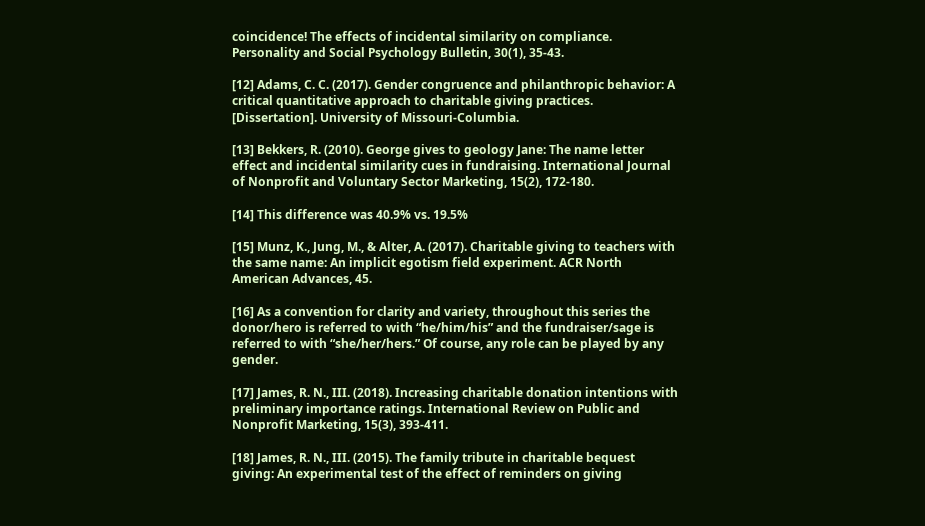coincidence! The effects of incidental similarity on compliance. Personality and Social Psychology Bulletin, 30(1), 35-43.

[12] Adams, C. C. (2017). Gender congruence and philanthropic behavior: A critical quantitative approach to charitable giving practices. [Dissertation]. University of Missouri-Columbia.

[13] Bekkers, R. (2010). George gives to geology Jane: The name letter effect and incidental similarity cues in fundraising. International Journal of Nonprofit and Voluntary Sector Marketing, 15(2), 172-180.

[14] This difference was 40.9% vs. 19.5%

[15] Munz, K., Jung, M., & Alter, A. (2017). Charitable giving to teachers with the same name: An implicit egotism field experiment. ACR North American Advances, 45.

[16] As a convention for clarity and variety, throughout this series the donor/hero is referred to with “he/him/his” and the fundraiser/sage is referred to with “she/her/hers.” Of course, any role can be played by any gender.

[17] James, R. N., III. (2018). Increasing charitable donation intentions with preliminary importance ratings. International Review on Public and Nonprofit Marketing, 15(3), 393-411.

[18] James, R. N., III. (2015). The family tribute in charitable bequest giving: An experimental test of the effect of reminders on giving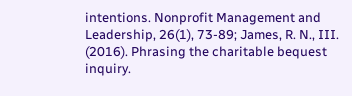intentions. Nonprofit Management and Leadership, 26(1), 73-89; James, R. N., III. (2016). Phrasing the charitable bequest inquiry.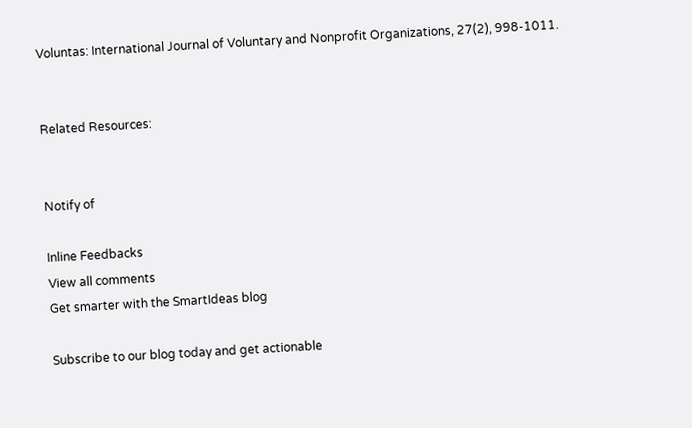Voluntas: International Journal of Voluntary and Nonprofit Organizations, 27(2), 998-1011.


Related Resources:


Notify of

Inline Feedbacks
View all comments
Get smarter with the SmartIdeas blog

Subscribe to our blog today and get actionable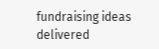fundraising ideas delivered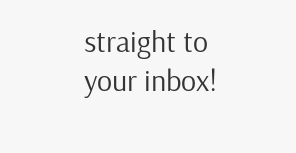straight to your inbox!